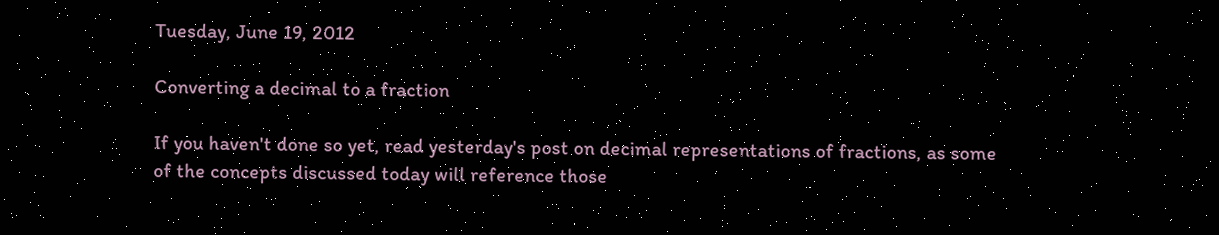Tuesday, June 19, 2012

Converting a decimal to a fraction

If you haven't done so yet, read yesterday's post on decimal representations of fractions, as some of the concepts discussed today will reference those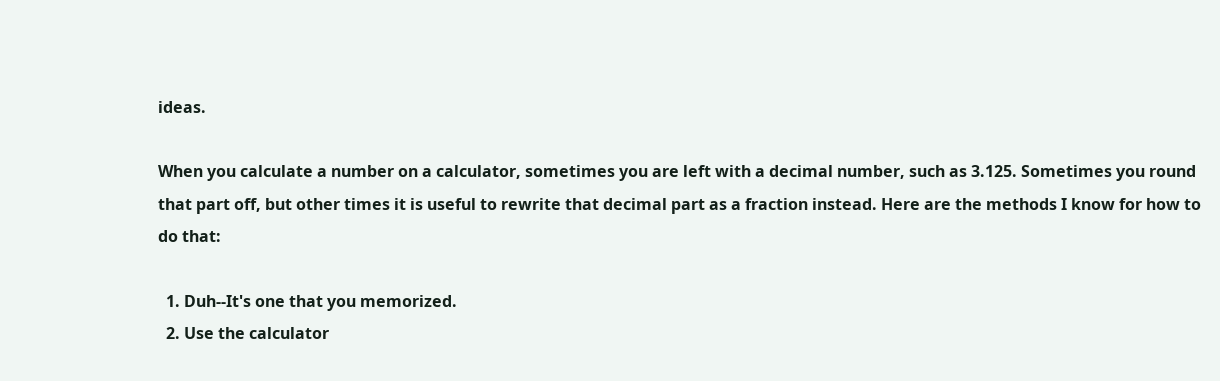ideas.

When you calculate a number on a calculator, sometimes you are left with a decimal number, such as 3.125. Sometimes you round that part off, but other times it is useful to rewrite that decimal part as a fraction instead. Here are the methods I know for how to do that:

  1. Duh--It's one that you memorized.
  2. Use the calculator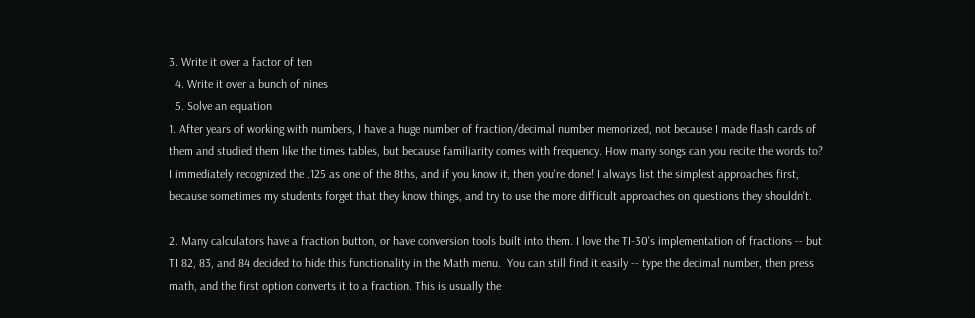3. Write it over a factor of ten
  4. Write it over a bunch of nines
  5. Solve an equation
1. After years of working with numbers, I have a huge number of fraction/decimal number memorized, not because I made flash cards of them and studied them like the times tables, but because familiarity comes with frequency. How many songs can you recite the words to?  I immediately recognized the .125 as one of the 8ths, and if you know it, then you're done! I always list the simplest approaches first, because sometimes my students forget that they know things, and try to use the more difficult approaches on questions they shouldn't.

2. Many calculators have a fraction button, or have conversion tools built into them. I love the TI-30's implementation of fractions -- but TI 82, 83, and 84 decided to hide this functionality in the Math menu.  You can still find it easily -- type the decimal number, then press math, and the first option converts it to a fraction. This is usually the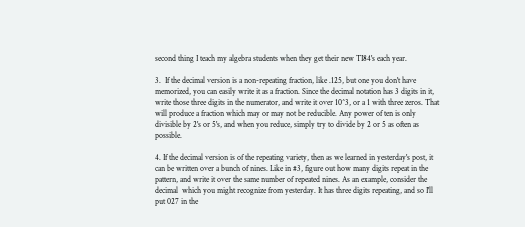second thing I teach my algebra students when they get their new TI84's each year.

3.  If the decimal version is a non-repeating fraction, like .125, but one you don't have memorized, you can easily write it as a fraction. Since the decimal notation has 3 digits in it, write those three digits in the numerator, and write it over 10^3, or a 1 with three zeros. That will produce a fraction which may or may not be reducible. Any power of ten is only divisible by 2's or 5's, and when you reduce, simply try to divide by 2 or 5 as often as possible.

4. If the decimal version is of the repeating variety, then as we learned in yesterday's post, it can be written over a bunch of nines. Like in #3, figure out how many digits repeat in the pattern, and write it over the same number of repeated nines. As an example, consider the decimal  which you might recognize from yesterday. It has three digits repeating, and so I'll put 027 in the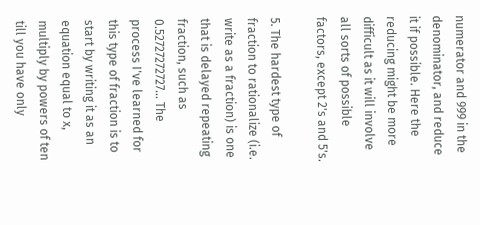numerator and 999 in the denominator, and reduce it if possible. Here the reducing might be more difficult as it will involve all sorts of possible factors, except 2's and 5's.

5. The hardest type of fraction to rationalize (i.e. write as a fraction) is one that is delayed repeating fraction, such as 0.52727272727... The process I've learned for this type of fraction is to start by writing it as an equation equal to x, multiply by powers of ten till you have only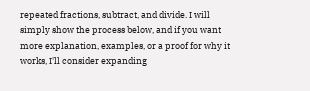repeated fractions, subtract, and divide. I will simply show the process below, and if you want more explanation, examples, or a proof for why it works, I'll consider expanding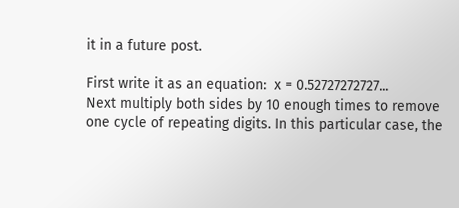it in a future post.

First write it as an equation:  x = 0.52727272727...
Next multiply both sides by 10 enough times to remove one cycle of repeating digits. In this particular case, the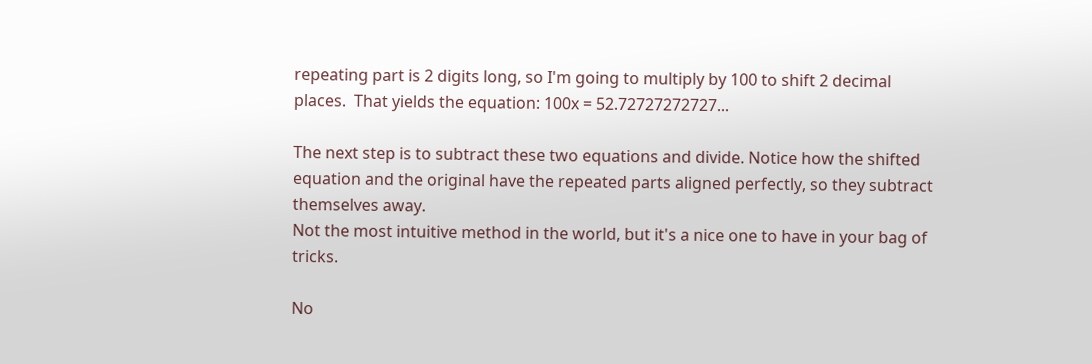repeating part is 2 digits long, so I'm going to multiply by 100 to shift 2 decimal places.  That yields the equation: 100x = 52.72727272727...

The next step is to subtract these two equations and divide. Notice how the shifted equation and the original have the repeated parts aligned perfectly, so they subtract themselves away.
Not the most intuitive method in the world, but it's a nice one to have in your bag of tricks.

No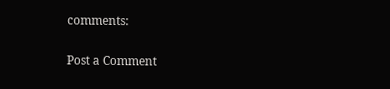comments:

Post a Comment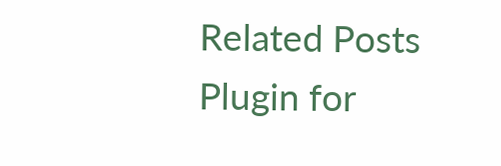Related Posts Plugin for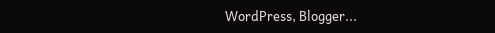WordPress, Blogger...